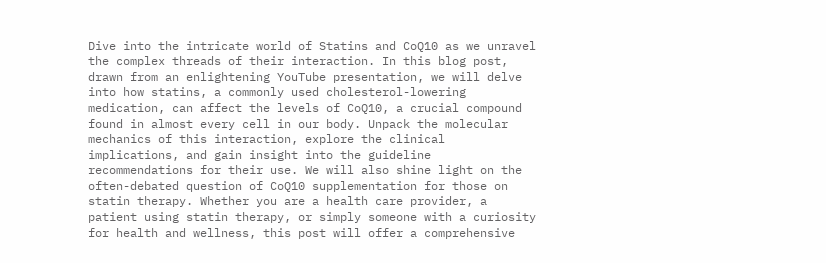Dive into the intricate world of Statins and CoQ10 as we unravel the complex threads of their interaction. In this blog post, drawn from an enlightening YouTube presentation, we will delve into how statins, a commonly used cholesterol-lowering medication, can affect the levels of CoQ10, a crucial compound found in almost every cell in our body. Unpack the molecular mechanics of this interaction, explore the clinical implications, and gain insight into the guideline recommendations for their use. We will also shine light on the often-debated question of CoQ10 supplementation for those on statin therapy. Whether you are a health care provider, a patient using statin therapy, or simply someone with a curiosity for health and wellness, this post will offer a comprehensive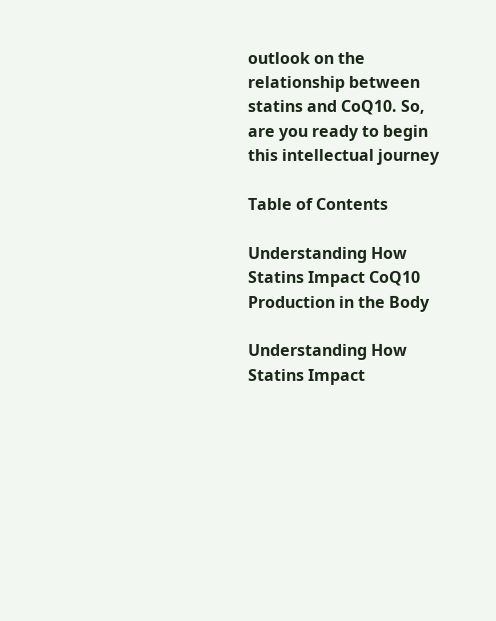outlook on the relationship between statins and CoQ10. So, are you ready to begin this intellectual journey

Table of Contents

Understanding How Statins Impact CoQ10 Production in the Body

Understanding How Statins Impact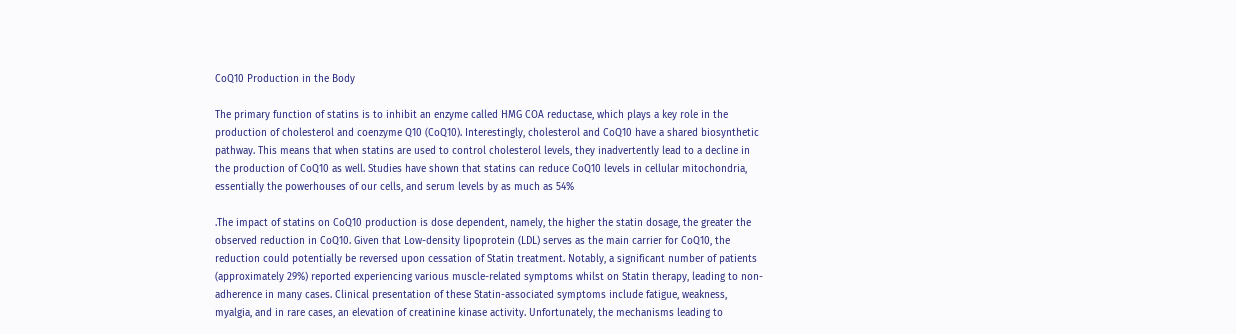CoQ10 Production in the Body

The primary function of statins is to inhibit an enzyme called HMG COA reductase, which plays a key role in the production of cholesterol and coenzyme Q10 (CoQ10). Interestingly, cholesterol and CoQ10 have a shared biosynthetic pathway. This means that when statins are used to control cholesterol levels, they inadvertently lead to a decline in the production of CoQ10 as well. Studies have shown that statins can reduce CoQ10 levels in cellular mitochondria, essentially the powerhouses of our cells, and serum levels by as much as 54%

.The impact of statins on CoQ10 production is dose dependent, namely, the higher the statin dosage, the greater the observed reduction in CoQ10. Given that Low-density lipoprotein (LDL) serves as the main carrier for CoQ10, the reduction could potentially be reversed upon cessation of Statin treatment. Notably, a significant number of patients (approximately 29%) reported experiencing various muscle-related symptoms whilst on Statin therapy, leading to non-adherence in many cases. Clinical presentation of these Statin-associated symptoms include fatigue, weakness, myalgia, and in rare cases, an elevation of creatinine kinase activity. Unfortunately, the mechanisms leading to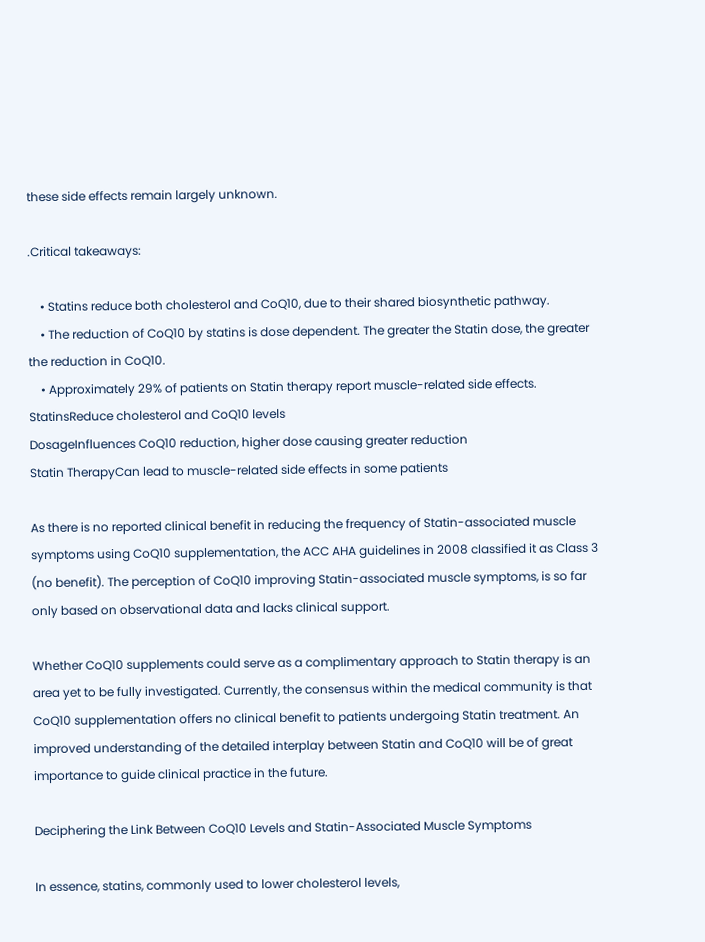these side effects remain largely unknown.

.Critical takeaways:

    • Statins reduce both cholesterol and CoQ10, due to their shared biosynthetic pathway.
    • The reduction of CoQ10 by statins is dose dependent. The greater the Statin dose, the greater the reduction in CoQ10.
    • Approximately 29% of patients on Statin therapy report muscle-related side effects.
StatinsReduce cholesterol and CoQ10 levels
DosageInfluences CoQ10 reduction, higher dose causing greater reduction
Statin TherapyCan lead to muscle-related side effects in some patients

As there is no reported clinical benefit in reducing the frequency of Statin-associated muscle symptoms using CoQ10 supplementation, the ACC AHA guidelines in 2008 classified it as Class 3 (no benefit). The perception of CoQ10 improving Statin-associated muscle symptoms, is so far only based on observational data and lacks clinical support.

Whether CoQ10 supplements could serve as a complimentary approach to Statin therapy is an area yet to be fully investigated. Currently, the consensus within the medical community is that CoQ10 supplementation offers no clinical benefit to patients undergoing Statin treatment. An improved understanding of the detailed interplay between Statin and CoQ10 will be of great importance to guide clinical practice in the future.

Deciphering the Link Between CoQ10 Levels and Statin-Associated Muscle Symptoms

In essence, statins, commonly used to lower cholesterol levels,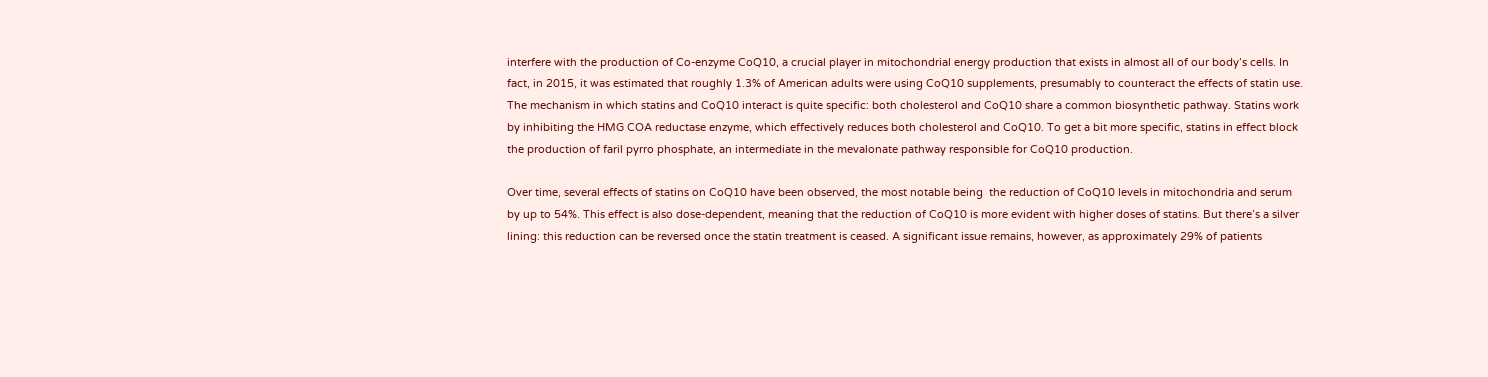interfere with the production of Co-enzyme CoQ10, a crucial player in mitochondrial energy production that exists in almost all of our body’s cells. In fact, in 2015, it was estimated that roughly 1.3% of American adults were using CoQ10 supplements, presumably to counteract the effects of statin use. The mechanism in which statins and CoQ10 interact is quite specific: both cholesterol and CoQ10 share a common biosynthetic pathway. Statins work by inhibiting the HMG COA reductase enzyme, which effectively reduces both cholesterol and CoQ10. To get a bit more specific, statins in effect block the production of faril pyrro phosphate, an intermediate in the mevalonate pathway responsible for CoQ10 production.

Over time, several effects of statins on CoQ10 have been observed, the most notable being  the reduction of CoQ10 levels in mitochondria and serum by up to 54%. This effect is also dose-dependent, meaning that the reduction of CoQ10 is more evident with higher doses of statins. But there’s a silver lining: this reduction can be reversed once the statin treatment is ceased. A significant issue remains, however, as approximately 29% of patients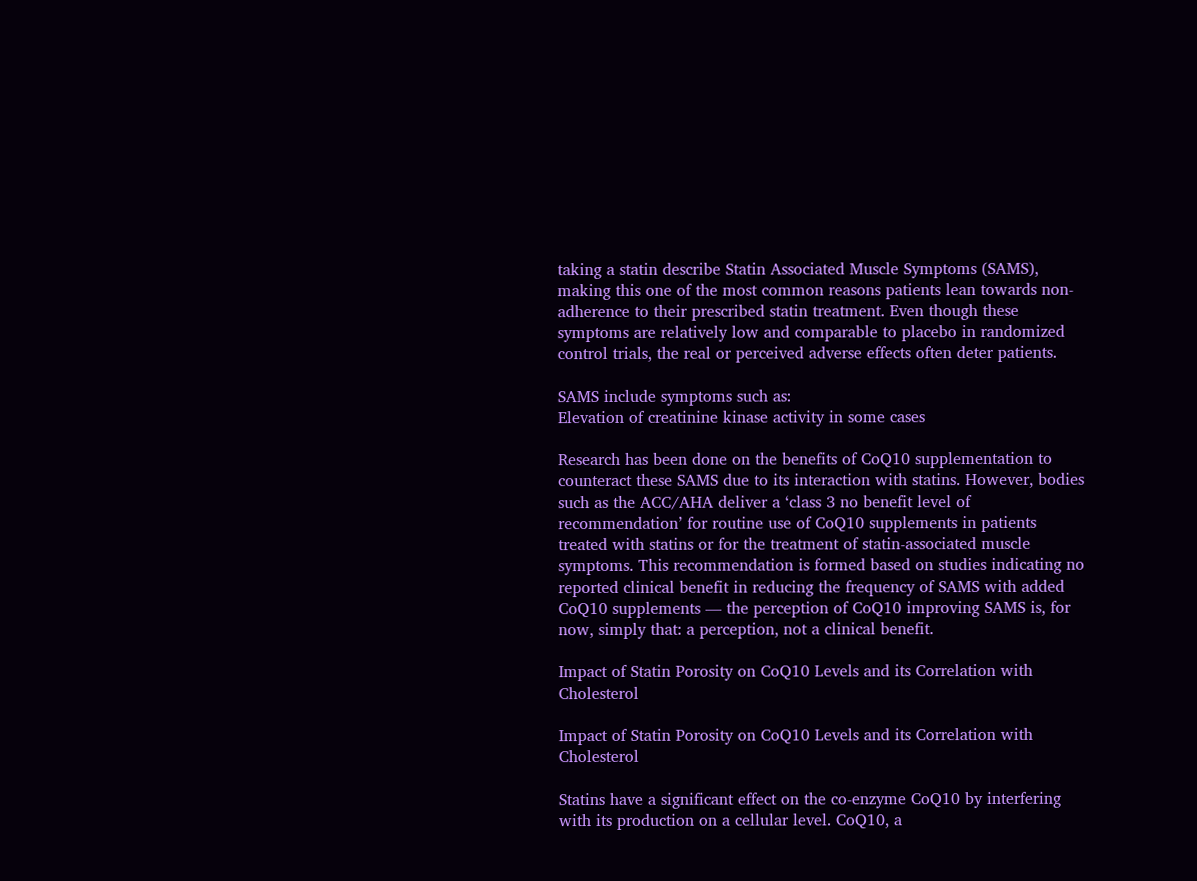taking a statin describe Statin Associated Muscle Symptoms (SAMS), making this one of the most common reasons patients lean towards non-adherence to their prescribed statin treatment. Even though these symptoms are relatively low and comparable to placebo in randomized control trials, the real or perceived adverse effects often deter patients.

SAMS include symptoms such as:
Elevation of creatinine kinase activity in some cases

Research has been done on the benefits of CoQ10 supplementation to counteract these SAMS due to its interaction with statins. However, bodies such as the ACC/AHA deliver a ‘class 3 no benefit level of recommendation’ for routine use of CoQ10 supplements in patients treated with statins or for the treatment of statin-associated muscle symptoms. This recommendation is formed based on studies indicating no reported clinical benefit in reducing the frequency of SAMS with added CoQ10 supplements — the perception of CoQ10 improving SAMS is, for now, simply that: a perception, not a clinical benefit.

Impact of Statin Porosity on CoQ10 Levels and its Correlation with Cholesterol

Impact of Statin Porosity on CoQ10 Levels and its Correlation with Cholesterol

Statins have a significant effect on the co-enzyme CoQ10 by interfering with its production on a cellular level. CoQ10, a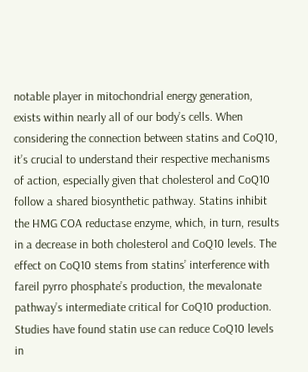notable player in mitochondrial energy generation, exists within nearly all of our body’s cells. When considering the connection between statins and CoQ10, it’s crucial to understand their respective mechanisms of action, especially given that cholesterol and CoQ10 follow a shared biosynthetic pathway. Statins inhibit the HMG COA reductase enzyme, which, in turn, results in a decrease in both cholesterol and CoQ10 levels. The effect on CoQ10 stems from statins’ interference with fareil pyrro phosphate’s production, the mevalonate pathway’s intermediate critical for CoQ10 production. Studies have found statin use can reduce CoQ10 levels in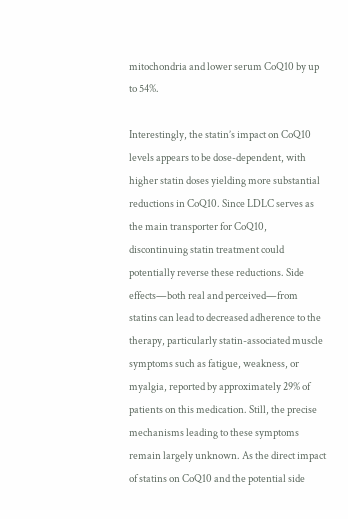mitochondria and lower serum CoQ10 by up to 54%.

Interestingly, the statin’s impact on CoQ10 levels appears to be dose-dependent, with higher statin doses yielding more substantial reductions in CoQ10. Since LDLC serves as the main transporter for CoQ10, discontinuing statin treatment could potentially reverse these reductions. Side effects—both real and perceived—from statins can lead to decreased adherence to the therapy, particularly statin-associated muscle symptoms such as fatigue, weakness, or myalgia, reported by approximately 29% of patients on this medication. Still, the precise mechanisms leading to these symptoms remain largely unknown. As the direct impact of statins on CoQ10 and the potential side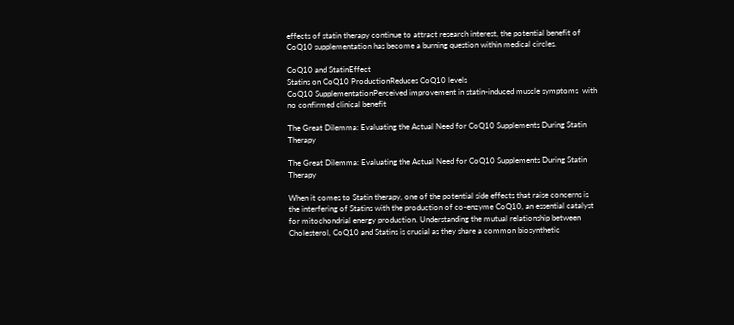effects of statin therapy continue to attract research interest, the potential benefit of CoQ10 supplementation has become a burning question within medical circles.

CoQ10 and StatinEffect
Statins on CoQ10 ProductionReduces CoQ10 levels
CoQ10 SupplementationPerceived improvement in statin-induced muscle symptoms  with no confirmed clinical benefit

The Great Dilemma: Evaluating the Actual Need for CoQ10 Supplements During Statin Therapy

The Great Dilemma: Evaluating the Actual Need for CoQ10 Supplements During Statin Therapy

When it comes to Statin therapy, one of the potential side effects that raise concerns is the interfering of Statins with the production of co-enzyme CoQ10, an essential catalyst for mitochondrial energy production. Understanding the mutual relationship between Cholesterol, CoQ10 and Statins is crucial as they share a common biosynthetic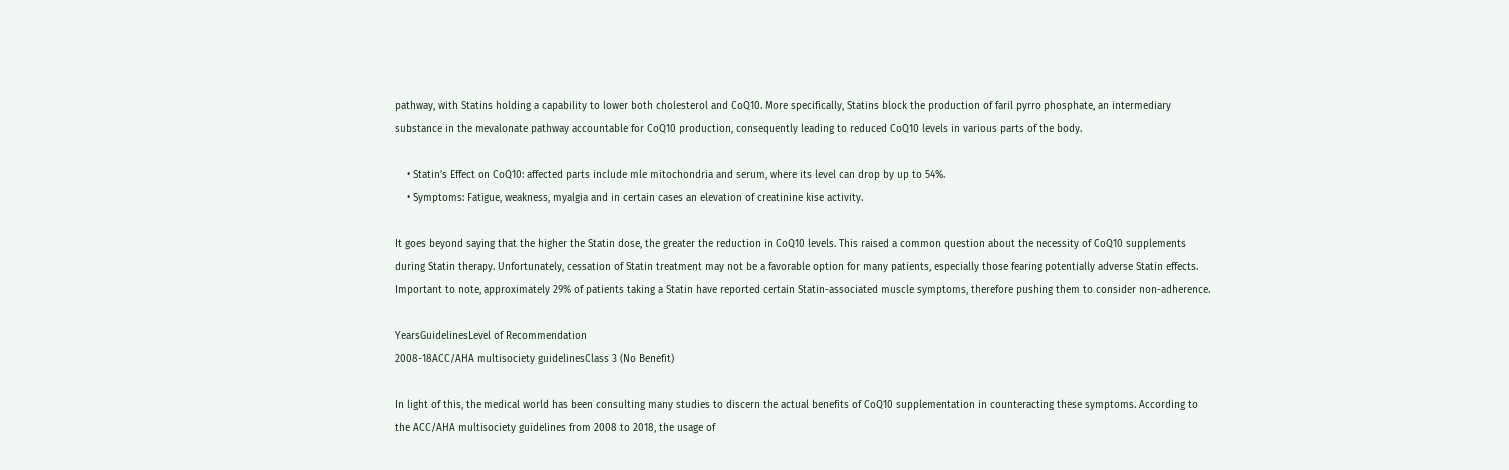pathway, with Statins holding a capability to lower both cholesterol and CoQ10. More specifically, Statins block the production of faril pyrro phosphate, an intermediary substance in the mevalonate pathway accountable for CoQ10 production, consequently leading to reduced CoQ10 levels in various parts of the body.

    • Statin’s Effect on CoQ10: affected parts include mle mitochondria and serum, where its level can drop by up to 54%.
    • Symptoms: Fatigue, weakness, myalgia and in certain cases an elevation of creatinine kise activity.

It goes beyond saying that the higher the Statin dose, the greater the reduction in CoQ10 levels. This raised a common question about the necessity of CoQ10 supplements during Statin therapy. Unfortunately, cessation of Statin treatment may not be a favorable option for many patients, especially those fearing potentially adverse Statin effects. Important to note, approximately 29% of patients taking a Statin have reported certain Statin-associated muscle symptoms, therefore pushing them to consider non-adherence.

YearsGuidelinesLevel of Recommendation
2008-18ACC/AHA multisociety guidelinesClass 3 (No Benefit)

In light of this, the medical world has been consulting many studies to discern the actual benefits of CoQ10 supplementation in counteracting these symptoms. According to the ACC/AHA multisociety guidelines from 2008 to 2018, the usage of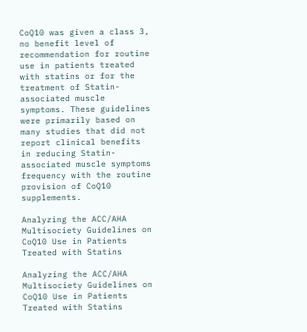CoQ10 was given a class 3, no benefit level of recommendation for routine use in patients treated with statins or for the treatment of Statin-associated muscle symptoms. These guidelines were primarily based on many studies that did not report clinical benefits in reducing Statin-associated muscle symptoms frequency with the routine provision of CoQ10 supplements.

Analyzing the ACC/AHA Multisociety Guidelines on CoQ10 Use in Patients Treated with Statins

Analyzing the ACC/AHA Multisociety Guidelines on CoQ10 Use in Patients Treated with Statins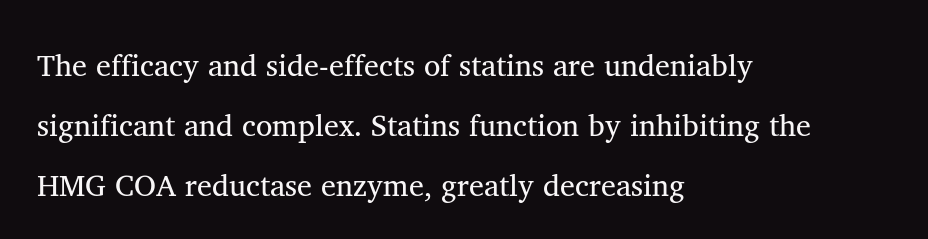The efficacy and side-effects of statins are undeniably significant and complex. Statins function by inhibiting the HMG COA reductase enzyme, greatly decreasing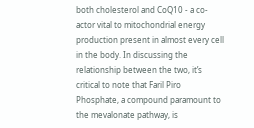both cholesterol and CoQ10 - a co-actor vital to mitochondrial energy production present in almost every cell in the body. In discussing the relationship between the two, it’s critical to note that Faril Piro Phosphate, a compound paramount to the mevalonate pathway, is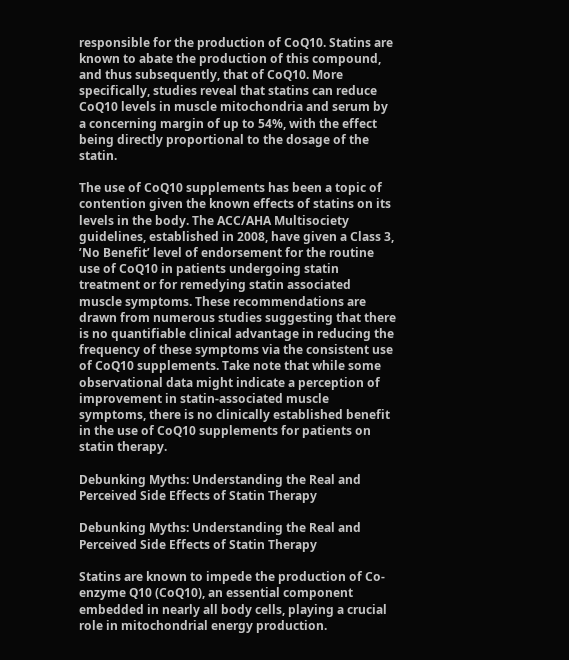responsible for the production of CoQ10. Statins are known to abate the production of this compound, and thus subsequently, that of CoQ10. More specifically, studies reveal that statins can reduce CoQ10 levels in muscle mitochondria and serum by a concerning margin of up to 54%, with the effect being directly proportional to the dosage of the statin.

The use of CoQ10 supplements has been a topic of contention given the known effects of statins on its levels in the body. The ACC/AHA Multisociety guidelines, established in 2008, have given a Class 3, ’No Benefit’ level of endorsement for the routine use of CoQ10 in patients undergoing statin treatment or for remedying statin associated muscle symptoms. These recommendations are drawn from numerous studies suggesting that there is no quantifiable clinical advantage in reducing the frequency of these symptoms via the consistent use of CoQ10 supplements. Take note that while some observational data might indicate a perception of improvement in statin-associated muscle symptoms, there is no clinically established benefit in the use of CoQ10 supplements for patients on statin therapy.

Debunking Myths: Understanding the Real and Perceived Side Effects of Statin Therapy

Debunking Myths: Understanding the Real and Perceived Side Effects of Statin Therapy

Statins are known to impede the production of Co-enzyme Q10 (CoQ10), an essential component embedded in nearly all body cells, playing a crucial role in mitochondrial energy production.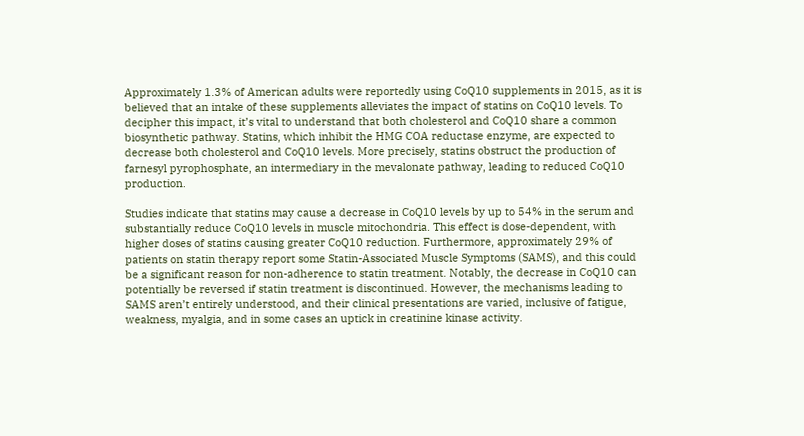Approximately 1.3% of American adults were reportedly using CoQ10 supplements in 2015, as it is believed that an intake of these supplements alleviates the impact of statins on CoQ10 levels. To decipher this impact, it’s vital to understand that both cholesterol and CoQ10 share a common biosynthetic pathway. Statins, which inhibit the HMG COA reductase enzyme, are expected to decrease both cholesterol and CoQ10 levels. More precisely, statins obstruct the production of farnesyl pyrophosphate, an intermediary in the mevalonate pathway, leading to reduced CoQ10 production.

Studies indicate that statins may cause a decrease in CoQ10 levels by up to 54% in the serum and substantially reduce CoQ10 levels in muscle mitochondria. This effect is dose-dependent, with higher doses of statins causing greater CoQ10 reduction. Furthermore, approximately 29% of patients on statin therapy report some Statin-Associated Muscle Symptoms (SAMS), and this could be a significant reason for non-adherence to statin treatment. Notably, the decrease in CoQ10 can potentially be reversed if statin treatment is discontinued. However, the mechanisms leading to SAMS aren’t entirely understood, and their clinical presentations are varied, inclusive of fatigue, weakness, myalgia, and in some cases an uptick in creatinine kinase activity.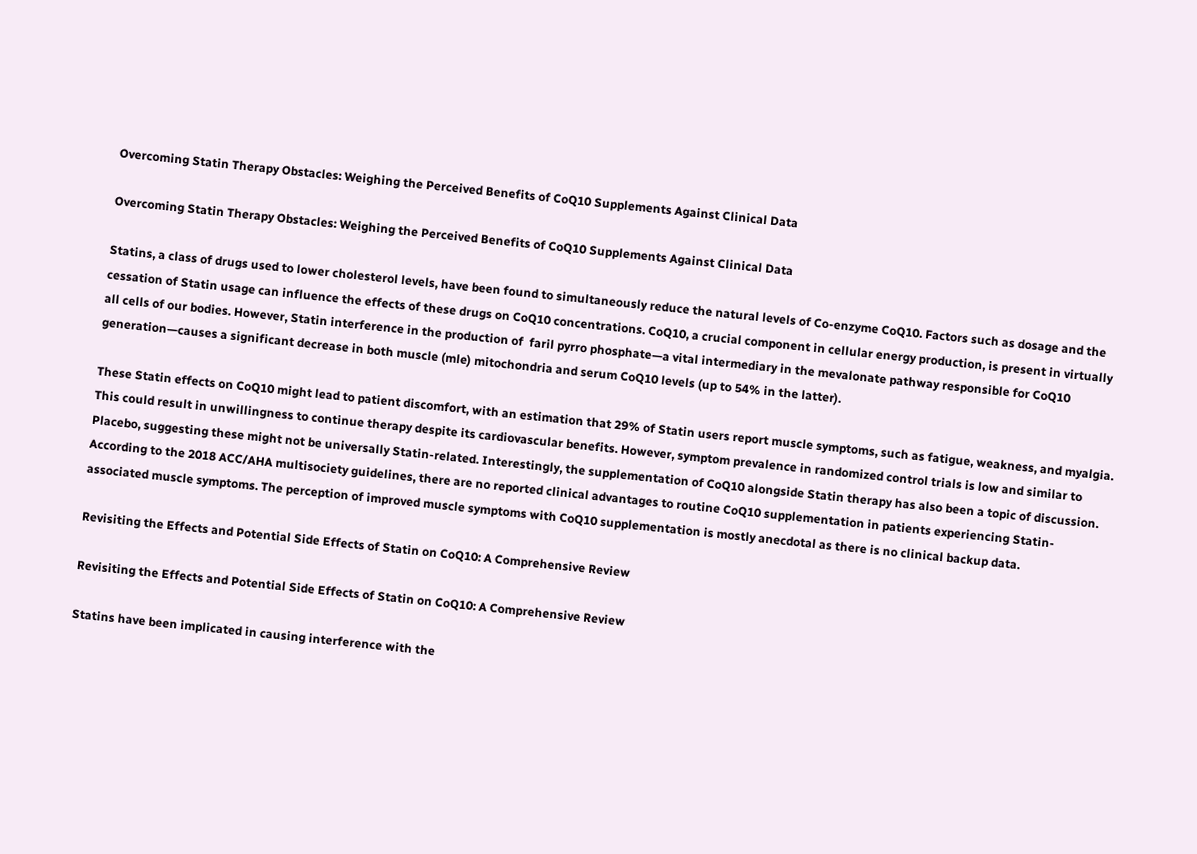Overcoming Statin Therapy Obstacles: Weighing the Perceived Benefits of CoQ10 Supplements Against Clinical Data

Overcoming Statin Therapy Obstacles: Weighing the Perceived Benefits of CoQ10 Supplements Against Clinical Data

Statins, a class of drugs used to lower cholesterol levels, have been found to simultaneously reduce the natural levels of Co-enzyme CoQ10. Factors such as dosage and the cessation of Statin usage can influence the effects of these drugs on CoQ10 concentrations. CoQ10, a crucial component in cellular energy production, is present in virtually all cells of our bodies. However, Statin interference in the production of  faril pyrro phosphate—a vital intermediary in the mevalonate pathway responsible for CoQ10 generation—causes a significant decrease in both muscle (mle) mitochondria and serum CoQ10 levels (up to 54% in the latter).

These Statin effects on CoQ10 might lead to patient discomfort, with an estimation that 29% of Statin users report muscle symptoms, such as fatigue, weakness, and myalgia. This could result in unwillingness to continue therapy despite its cardiovascular benefits. However, symptom prevalence in randomized control trials is low and similar to Placebo, suggesting these might not be universally Statin-related. Interestingly, the supplementation of CoQ10 alongside Statin therapy has also been a topic of discussion. According to the 2018 ACC/AHA multisociety guidelines, there are no reported clinical advantages to routine CoQ10 supplementation in patients experiencing Statin-associated muscle symptoms. The perception of improved muscle symptoms with CoQ10 supplementation is mostly anecdotal as there is no clinical backup data.

Revisiting the Effects and Potential Side Effects of Statin on CoQ10: A Comprehensive Review

Revisiting the Effects and Potential Side Effects of Statin on CoQ10: A Comprehensive Review

Statins have been implicated in causing interference with the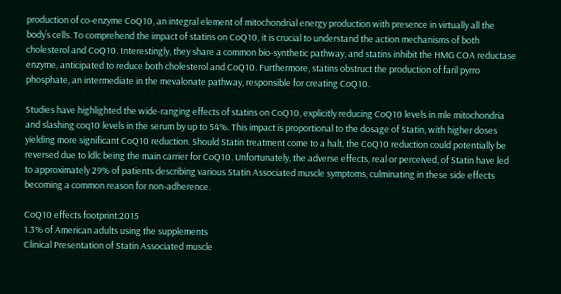production of co-enzyme CoQ10, an integral element of mitochondrial energy production with presence in virtually all the body’s cells. To comprehend the impact of statins on CoQ10, it is crucial to understand the action mechanisms of both cholesterol and CoQ10. Interestingly, they share a common bio-synthetic pathway, and statins inhibit the HMG COA reductase enzyme, anticipated to reduce both cholesterol and CoQ10. Furthermore, statins obstruct the production of faril pyrro phosphate, an intermediate in the mevalonate pathway, responsible for creating CoQ10.

Studies have highlighted the wide-ranging effects of statins on CoQ10, explicitly reducing CoQ10 levels in mle mitochondria and slashing coq10 levels in the serum by up to 54%. This impact is proportional to the dosage of Statin, with higher doses yielding more significant CoQ10 reduction. Should Statin treatment come to a halt, the CoQ10 reduction could potentially be reversed due to ldlc being the main carrier for CoQ10. Unfortunately, the adverse effects, real or perceived, of Statin have led to approximately 29% of patients describing various Statin Associated muscle symptoms, culminating in these side effects becoming a common reason for non-adherence.

CoQ10 effects footprint:2015
1.3% of American adults using the supplements
Clinical Presentation of Statin Associated muscle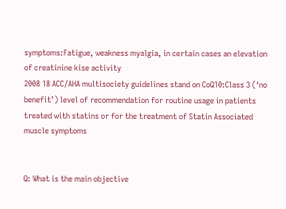symptoms:Fatigue, weakness myalgia, in certain cases an elevation of creatinine kise activity
2008 18 ACC/AHA multisociety guidelines stand on CoQ10:Class 3 (‘no benefit’) level of recommendation for routine usage in patients treated with statins or for the treatment of Statin Associated muscle symptoms


Q: What is the main objective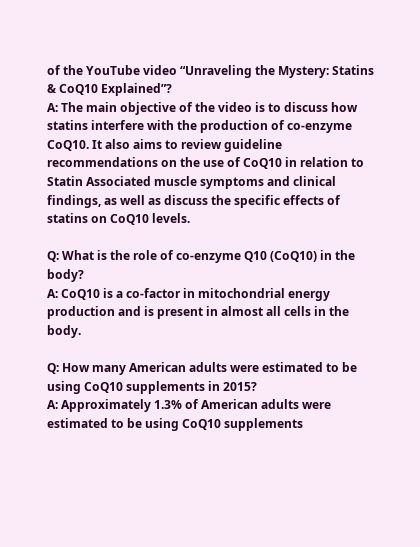of the YouTube video “Unraveling the Mystery: Statins & CoQ10 Explained”?
A: The main objective of the video is to discuss how statins interfere with the production of co-enzyme CoQ10. It also aims to review guideline recommendations on the use of CoQ10 in relation to Statin Associated muscle symptoms and clinical findings, as well as discuss the specific effects of statins on CoQ10 levels.

Q: What is the role of co-enzyme Q10 (CoQ10) in the body?
A: CoQ10 is a co-factor in mitochondrial energy production and is present in almost all cells in the body.

Q: How many American adults were estimated to be using CoQ10 supplements in 2015?
A: Approximately 1.3% of American adults were estimated to be using CoQ10 supplements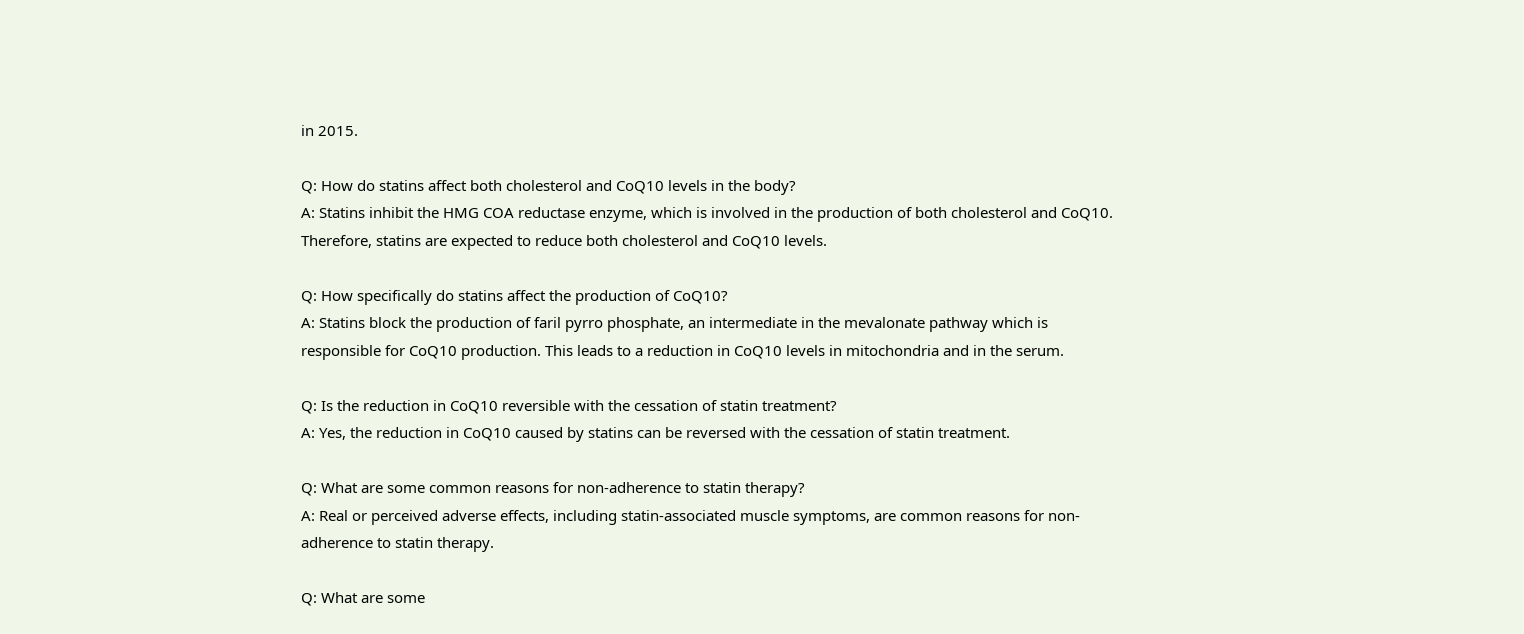in 2015.

Q: How do statins affect both cholesterol and CoQ10 levels in the body?
A: Statins inhibit the HMG COA reductase enzyme, which is involved in the production of both cholesterol and CoQ10. Therefore, statins are expected to reduce both cholesterol and CoQ10 levels.

Q: How specifically do statins affect the production of CoQ10?
A: Statins block the production of faril pyrro phosphate, an intermediate in the mevalonate pathway which is responsible for CoQ10 production. This leads to a reduction in CoQ10 levels in mitochondria and in the serum.

Q: Is the reduction in CoQ10 reversible with the cessation of statin treatment?
A: Yes, the reduction in CoQ10 caused by statins can be reversed with the cessation of statin treatment.

Q: What are some common reasons for non-adherence to statin therapy?
A: Real or perceived adverse effects, including statin-associated muscle symptoms, are common reasons for non-adherence to statin therapy.

Q: What are some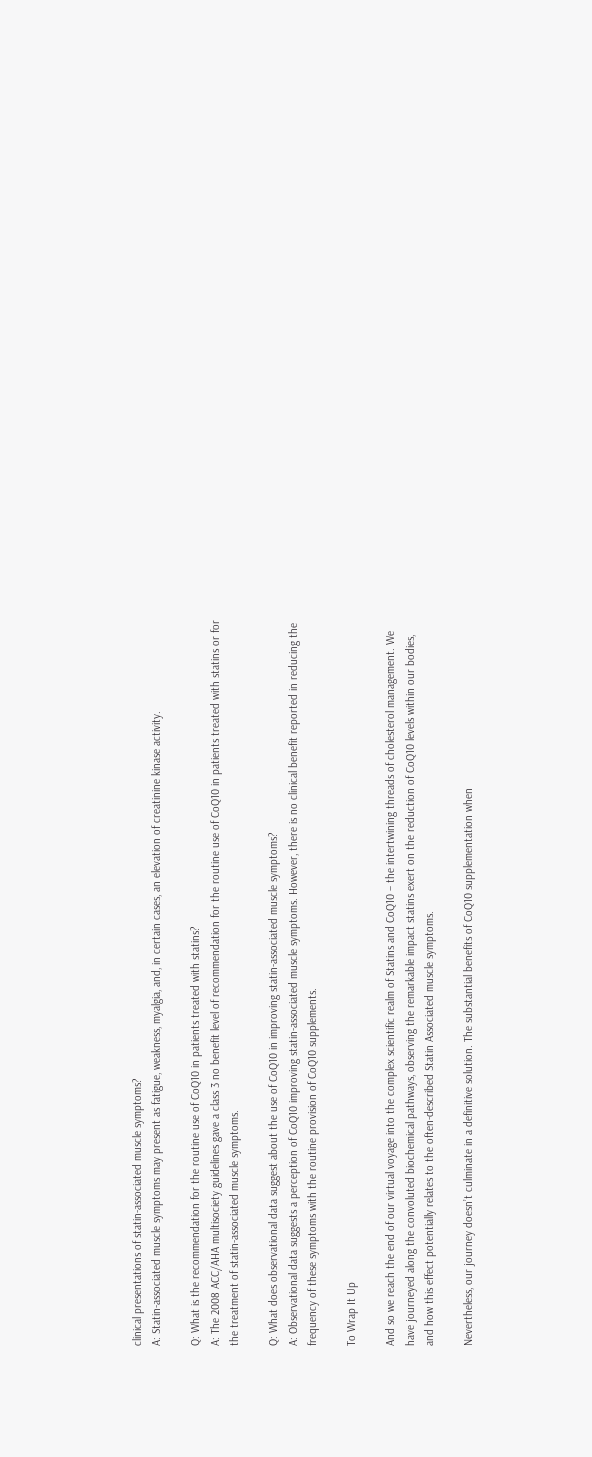clinical presentations of statin-associated muscle symptoms?
A: Statin-associated muscle symptoms may present as fatigue, weakness, myalgia, and, in certain cases, an elevation of creatinine kinase activity.

Q: What is the recommendation for the routine use of CoQ10 in patients treated with statins?
A: The 2008 ACC/AHA multisociety guidelines gave a class 3 no benefit level of recommendation for the routine use of CoQ10 in patients treated with statins or for the treatment of statin-associated muscle symptoms.

Q: What does observational data suggest about the use of CoQ10 in improving statin-associated muscle symptoms?
A: Observational data suggests a perception of CoQ10 improving statin-associated muscle symptoms. However, there is no clinical benefit reported in reducing the frequency of these symptoms with the routine provision of CoQ10 supplements.

To Wrap It Up

And so we reach the end of our virtual voyage into the complex scientific realm of Statins and CoQ10 – the intertwining threads of cholesterol management. We have journeyed along the convoluted biochemical pathways, observing the remarkable impact statins exert on the reduction of CoQ10 levels within our bodies, and how this effect potentially relates to the often-described Statin Associated muscle symptoms.

Nevertheless, our journey doesn’t culminate in a definitive solution. The substantial benefits of CoQ10 supplementation when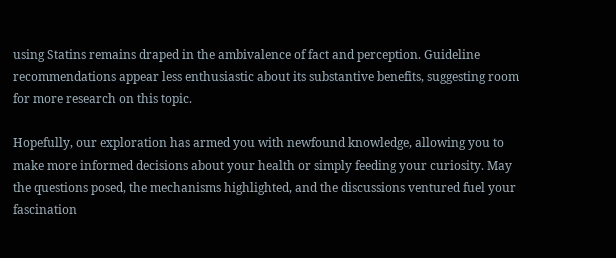using Statins remains draped in the ambivalence of fact and perception. Guideline recommendations appear less enthusiastic about its substantive benefits, suggesting room for more research on this topic.

Hopefully, our exploration has armed you with newfound knowledge, allowing you to make more informed decisions about your health or simply feeding your curiosity. May the questions posed, the mechanisms highlighted, and the discussions ventured fuel your fascination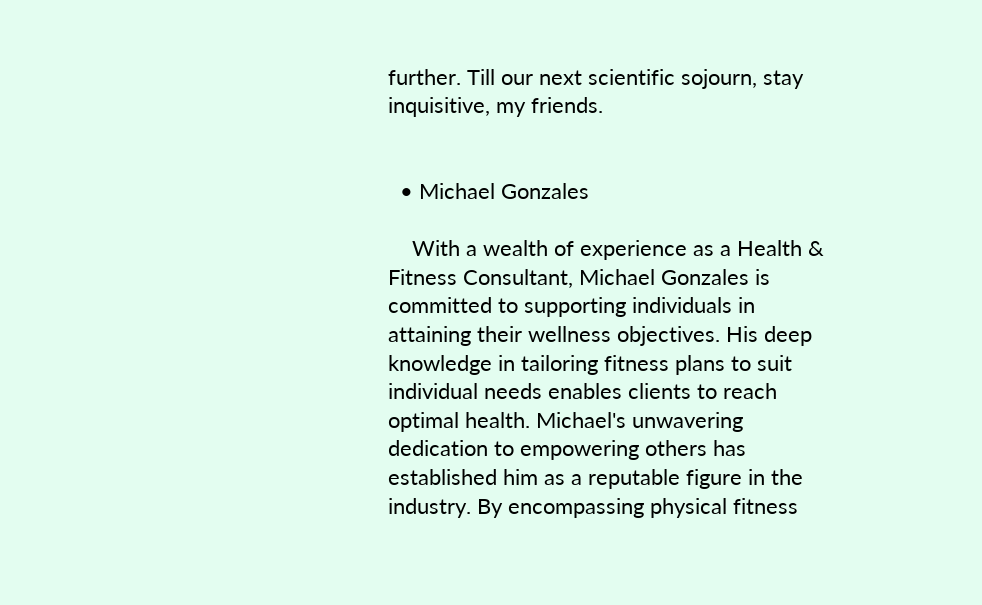further. Till our next scientific sojourn, stay inquisitive, my friends.


  • Michael Gonzales

    With a wealth of experience as a Health & Fitness Consultant, Michael Gonzales is committed to supporting individuals in attaining their wellness objectives. His deep knowledge in tailoring fitness plans to suit individual needs enables clients to reach optimal health. Michael's unwavering dedication to empowering others has established him as a reputable figure in the industry. By encompassing physical fitness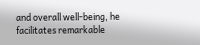and overall well-being, he facilitates remarkable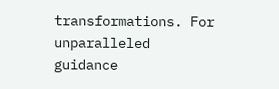transformations. For unparalleled guidance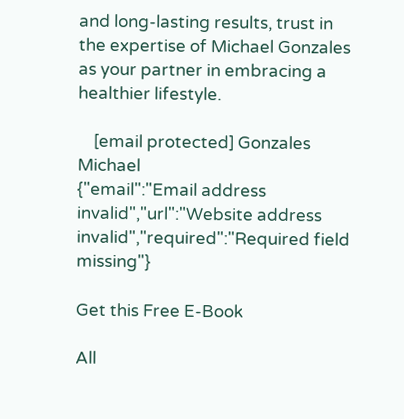and long-lasting results, trust in the expertise of Michael Gonzales as your partner in embracing a healthier lifestyle.

    [email protected] Gonzales Michael
{"email":"Email address invalid","url":"Website address invalid","required":"Required field missing"}

Get this Free E-Book

All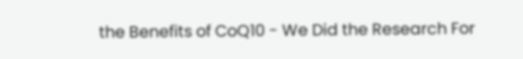the Benefits of CoQ10 - We Did the Research For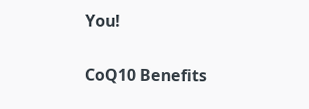You!

CoQ10 Benefits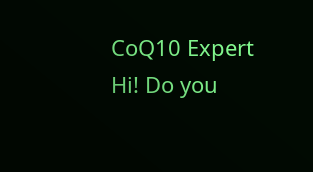CoQ10 Expert
Hi! Do you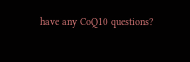have any CoQ10 questions?